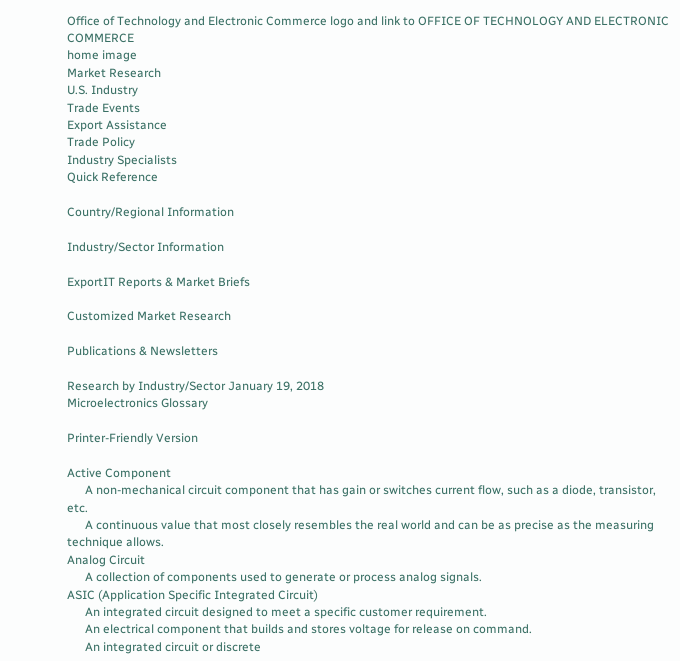Office of Technology and Electronic Commerce logo and link to OFFICE OF TECHNOLOGY AND ELECTRONIC COMMERCE
home image
Market Research
U.S. Industry
Trade Events
Export Assistance
Trade Policy
Industry Specialists
Quick Reference

Country/Regional Information

Industry/Sector Information

ExportIT Reports & Market Briefs

Customized Market Research

Publications & Newsletters

Research by Industry/Sector January 19, 2018
Microelectronics Glossary

Printer-Friendly Version

Active Component
      A non-mechanical circuit component that has gain or switches current flow, such as a diode, transistor, etc.
      A continuous value that most closely resembles the real world and can be as precise as the measuring technique allows.
Analog Circuit
      A collection of components used to generate or process analog signals.
ASIC (Application Specific Integrated Circuit)
      An integrated circuit designed to meet a specific customer requirement.
      An electrical component that builds and stores voltage for release on command.
      An integrated circuit or discrete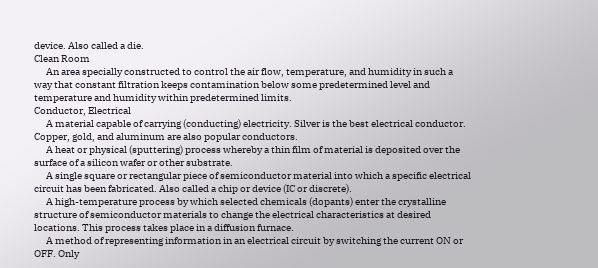device. Also called a die.
Clean Room
      An area specially constructed to control the air flow, temperature, and humidity in such a way that constant filtration keeps contamination below some predetermined level and temperature and humidity within predetermined limits.
Conductor, Electrical
      A material capable of carrying (conducting) electricity. Silver is the best electrical conductor. Copper, gold, and aluminum are also popular conductors.
      A heat or physical (sputtering) process whereby a thin film of material is deposited over the surface of a silicon wafer or other substrate.
      A single square or rectangular piece of semiconductor material into which a specific electrical circuit has been fabricated. Also called a chip or device (IC or discrete).
      A high-temperature process by which selected chemicals (dopants) enter the crystalline structure of semiconductor materials to change the electrical characteristics at desired locations. This process takes place in a diffusion furnace.
      A method of representing information in an electrical circuit by switching the current ON or OFF. Only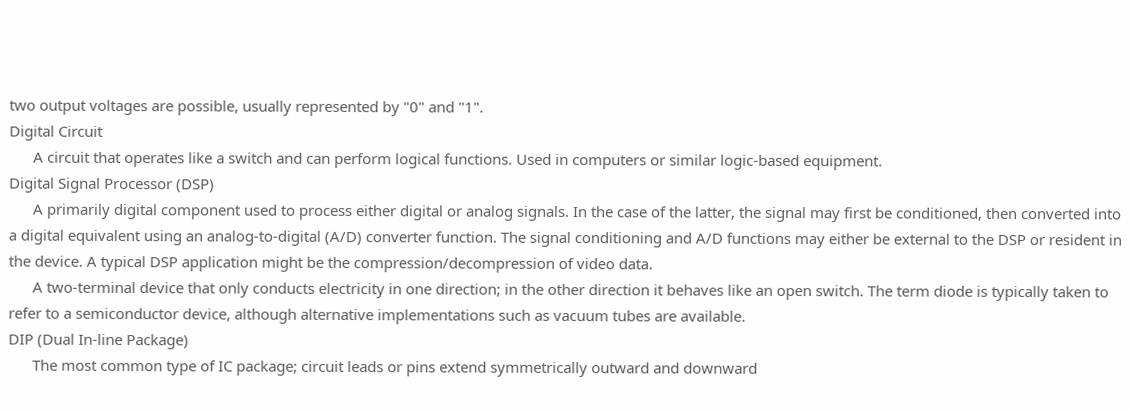two output voltages are possible, usually represented by "0" and "1".
Digital Circuit
      A circuit that operates like a switch and can perform logical functions. Used in computers or similar logic-based equipment.
Digital Signal Processor (DSP)
      A primarily digital component used to process either digital or analog signals. In the case of the latter, the signal may first be conditioned, then converted into a digital equivalent using an analog-to-digital (A/D) converter function. The signal conditioning and A/D functions may either be external to the DSP or resident in the device. A typical DSP application might be the compression/decompression of video data.
      A two-terminal device that only conducts electricity in one direction; in the other direction it behaves like an open switch. The term diode is typically taken to refer to a semiconductor device, although alternative implementations such as vacuum tubes are available.
DIP (Dual In-line Package)
      The most common type of IC package; circuit leads or pins extend symmetrically outward and downward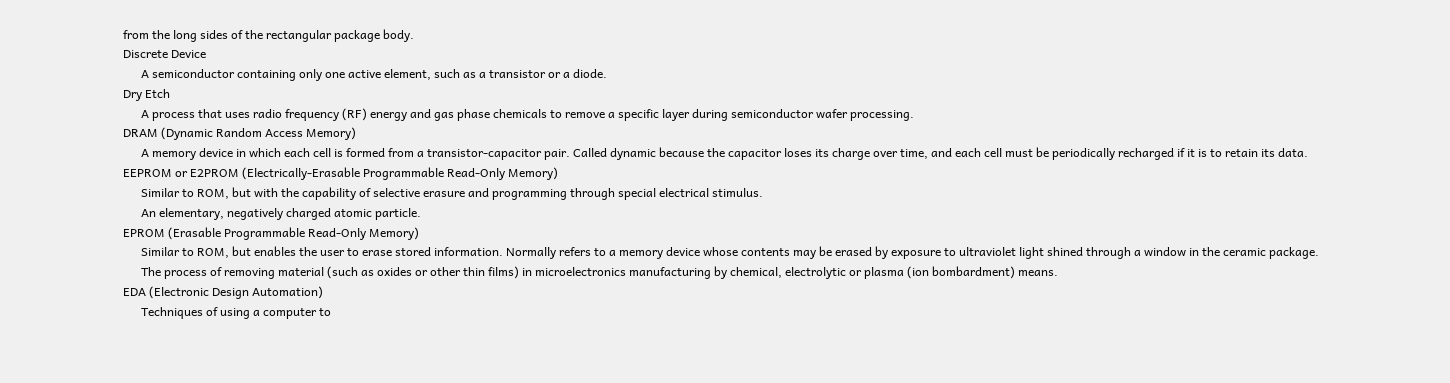from the long sides of the rectangular package body.
Discrete Device
      A semiconductor containing only one active element, such as a transistor or a diode.
Dry Etch
      A process that uses radio frequency (RF) energy and gas phase chemicals to remove a specific layer during semiconductor wafer processing.
DRAM (Dynamic Random Access Memory)
      A memory device in which each cell is formed from a transistor-capacitor pair. Called dynamic because the capacitor loses its charge over time, and each cell must be periodically recharged if it is to retain its data.
EEPROM or E2PROM (Electrically-Erasable Programmable Read-Only Memory)
      Similar to ROM, but with the capability of selective erasure and programming through special electrical stimulus.
      An elementary, negatively charged atomic particle.
EPROM (Erasable Programmable Read-Only Memory)
      Similar to ROM, but enables the user to erase stored information. Normally refers to a memory device whose contents may be erased by exposure to ultraviolet light shined through a window in the ceramic package.
      The process of removing material (such as oxides or other thin films) in microelectronics manufacturing by chemical, electrolytic or plasma (ion bombardment) means.
EDA (Electronic Design Automation)
      Techniques of using a computer to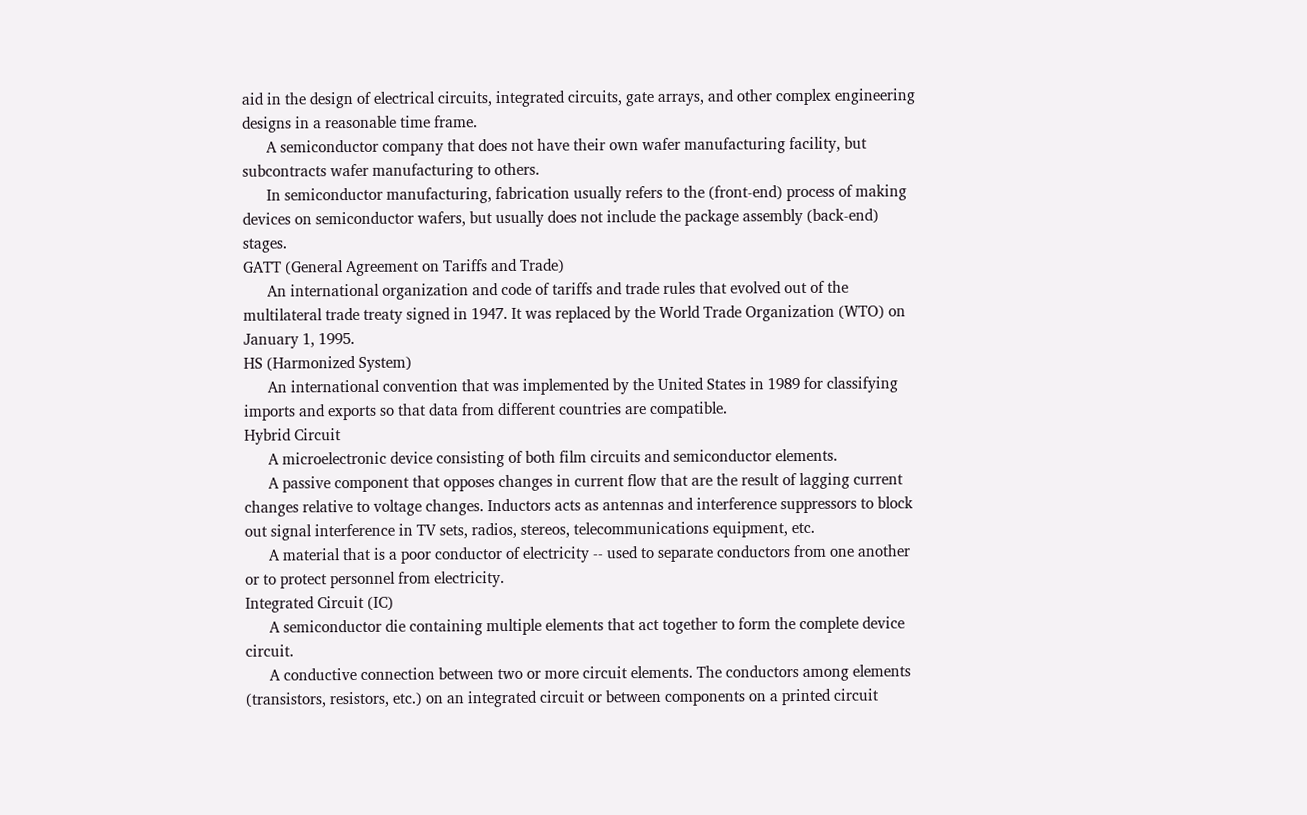aid in the design of electrical circuits, integrated circuits, gate arrays, and other complex engineering designs in a reasonable time frame.
      A semiconductor company that does not have their own wafer manufacturing facility, but subcontracts wafer manufacturing to others.
      In semiconductor manufacturing, fabrication usually refers to the (front-end) process of making devices on semiconductor wafers, but usually does not include the package assembly (back-end) stages.
GATT (General Agreement on Tariffs and Trade)
      An international organization and code of tariffs and trade rules that evolved out of the multilateral trade treaty signed in 1947. It was replaced by the World Trade Organization (WTO) on January 1, 1995.
HS (Harmonized System)
      An international convention that was implemented by the United States in 1989 for classifying imports and exports so that data from different countries are compatible.
Hybrid Circuit
      A microelectronic device consisting of both film circuits and semiconductor elements.
      A passive component that opposes changes in current flow that are the result of lagging current changes relative to voltage changes. Inductors acts as antennas and interference suppressors to block out signal interference in TV sets, radios, stereos, telecommunications equipment, etc.
      A material that is a poor conductor of electricity -- used to separate conductors from one another or to protect personnel from electricity.
Integrated Circuit (IC)
      A semiconductor die containing multiple elements that act together to form the complete device circuit.
      A conductive connection between two or more circuit elements. The conductors among elements (transistors, resistors, etc.) on an integrated circuit or between components on a printed circuit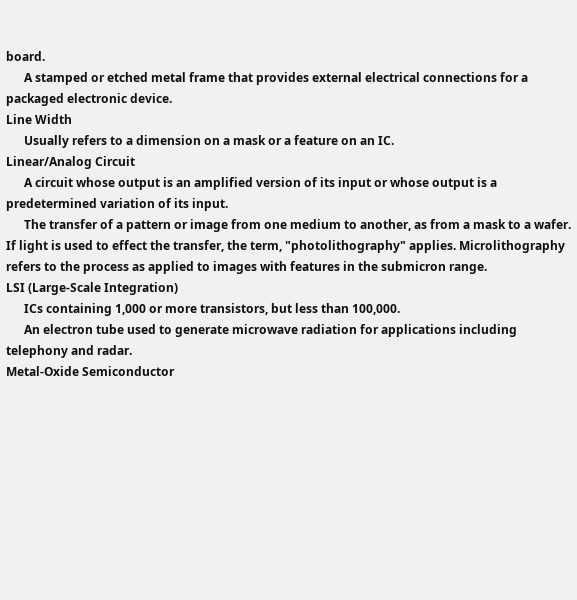board.
      A stamped or etched metal frame that provides external electrical connections for a packaged electronic device.
Line Width
      Usually refers to a dimension on a mask or a feature on an IC.
Linear/Analog Circuit
      A circuit whose output is an amplified version of its input or whose output is a predetermined variation of its input.
      The transfer of a pattern or image from one medium to another, as from a mask to a wafer. If light is used to effect the transfer, the term, "photolithography" applies. Microlithography refers to the process as applied to images with features in the submicron range.
LSI (Large-Scale Integration)
      ICs containing 1,000 or more transistors, but less than 100,000.
      An electron tube used to generate microwave radiation for applications including telephony and radar.
Metal-Oxide Semiconductor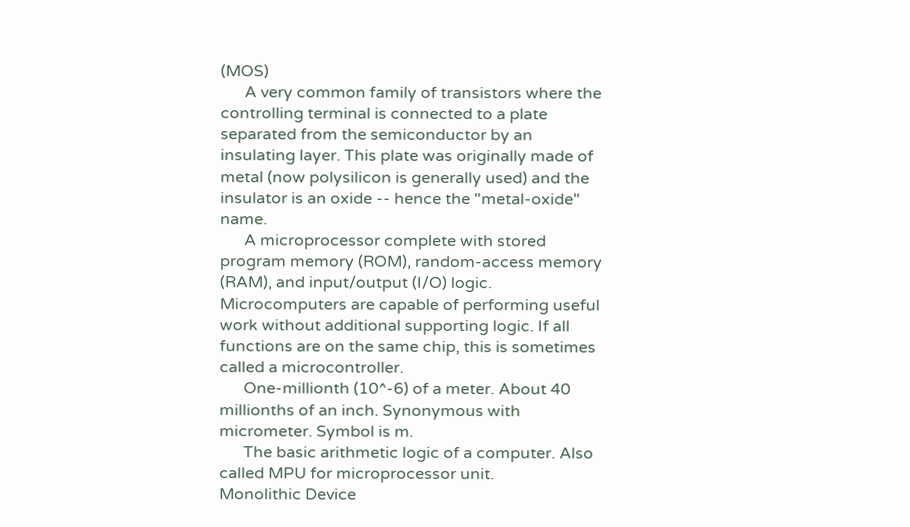(MOS)
      A very common family of transistors where the controlling terminal is connected to a plate separated from the semiconductor by an insulating layer. This plate was originally made of metal (now polysilicon is generally used) and the insulator is an oxide -- hence the "metal-oxide" name.
      A microprocessor complete with stored program memory (ROM), random-access memory (RAM), and input/output (I/O) logic. Microcomputers are capable of performing useful work without additional supporting logic. If all functions are on the same chip, this is sometimes called a microcontroller.
      One-millionth (10^-6) of a meter. About 40 millionths of an inch. Synonymous with micrometer. Symbol is m.
      The basic arithmetic logic of a computer. Also called MPU for microprocessor unit.
Monolithic Device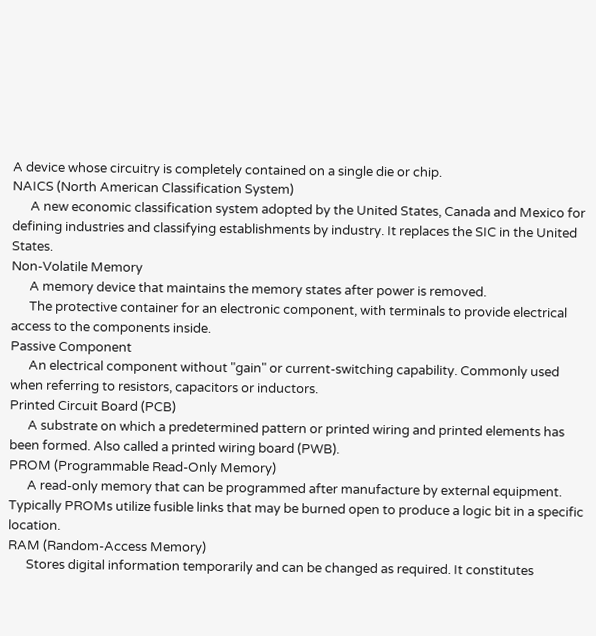A device whose circuitry is completely contained on a single die or chip.
NAICS (North American Classification System)
      A new economic classification system adopted by the United States, Canada and Mexico for defining industries and classifying establishments by industry. It replaces the SIC in the United States.
Non-Volatile Memory
      A memory device that maintains the memory states after power is removed.
      The protective container for an electronic component, with terminals to provide electrical access to the components inside.
Passive Component
      An electrical component without "gain" or current-switching capability. Commonly used when referring to resistors, capacitors or inductors.
Printed Circuit Board (PCB)
      A substrate on which a predetermined pattern or printed wiring and printed elements has been formed. Also called a printed wiring board (PWB).
PROM (Programmable Read-Only Memory)
      A read-only memory that can be programmed after manufacture by external equipment. Typically PROMs utilize fusible links that may be burned open to produce a logic bit in a specific location.
RAM (Random-Access Memory)
      Stores digital information temporarily and can be changed as required. It constitutes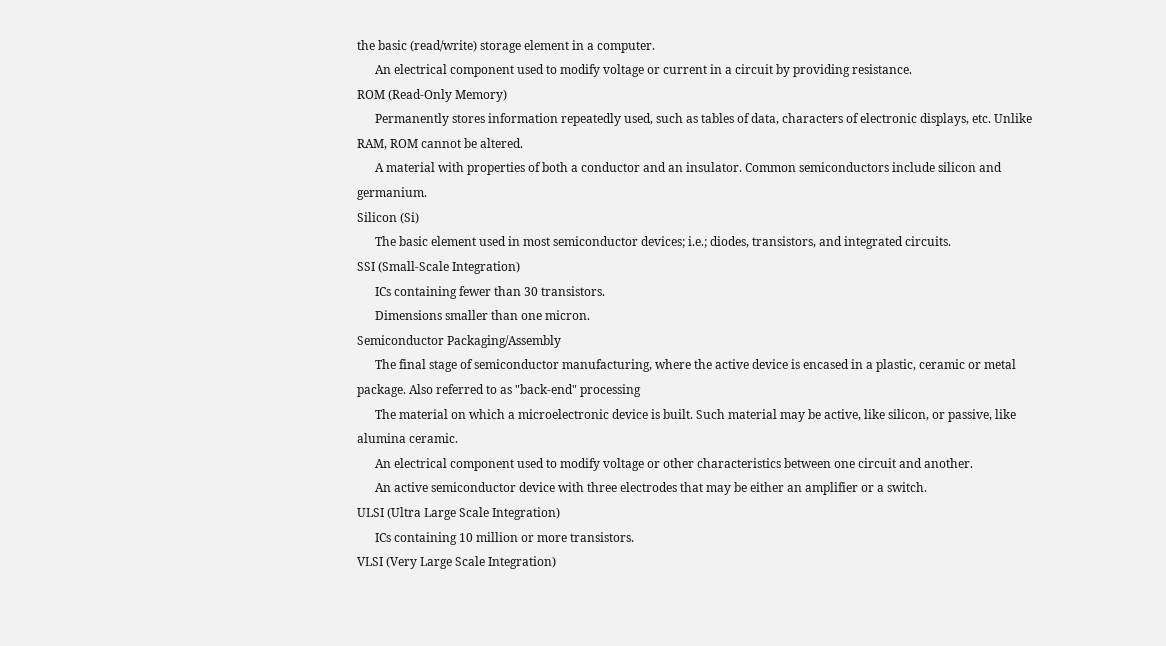the basic (read/write) storage element in a computer.
      An electrical component used to modify voltage or current in a circuit by providing resistance.
ROM (Read-Only Memory)
      Permanently stores information repeatedly used, such as tables of data, characters of electronic displays, etc. Unlike RAM, ROM cannot be altered.
      A material with properties of both a conductor and an insulator. Common semiconductors include silicon and germanium.
Silicon (Si)
      The basic element used in most semiconductor devices; i.e.; diodes, transistors, and integrated circuits.
SSI (Small-Scale Integration)
      ICs containing fewer than 30 transistors.
      Dimensions smaller than one micron.
Semiconductor Packaging/Assembly
      The final stage of semiconductor manufacturing, where the active device is encased in a plastic, ceramic or metal package. Also referred to as "back-end" processing
      The material on which a microelectronic device is built. Such material may be active, like silicon, or passive, like alumina ceramic.
      An electrical component used to modify voltage or other characteristics between one circuit and another.
      An active semiconductor device with three electrodes that may be either an amplifier or a switch.
ULSI (Ultra Large Scale Integration)
      ICs containing 10 million or more transistors.
VLSI (Very Large Scale Integration)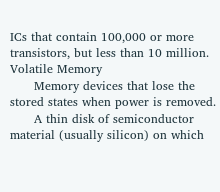ICs that contain 100,000 or more transistors, but less than 10 million.
Volatile Memory
      Memory devices that lose the stored states when power is removed.
      A thin disk of semiconductor material (usually silicon) on which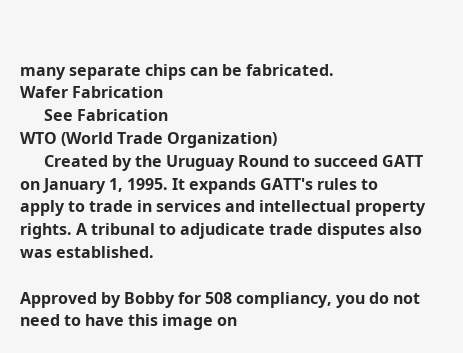many separate chips can be fabricated.
Wafer Fabrication
      See Fabrication
WTO (World Trade Organization)
      Created by the Uruguay Round to succeed GATT on January 1, 1995. It expands GATT's rules to apply to trade in services and intellectual property rights. A tribunal to adjudicate trade disputes also was established.

Approved by Bobby for 508 compliancy, you do not need to have this image on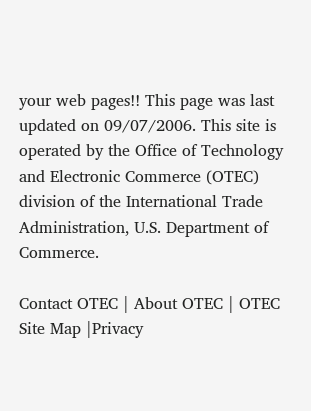your web pages!! This page was last updated on 09/07/2006. This site is operated by the Office of Technology and Electronic Commerce (OTEC) division of the International Trade Administration, U.S. Department of Commerce.

Contact OTEC | About OTEC | OTEC Site Map |Privacy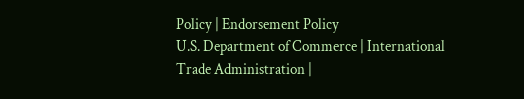Policy | Endorsement Policy
U.S. Department of Commerce | International Trade Administration |